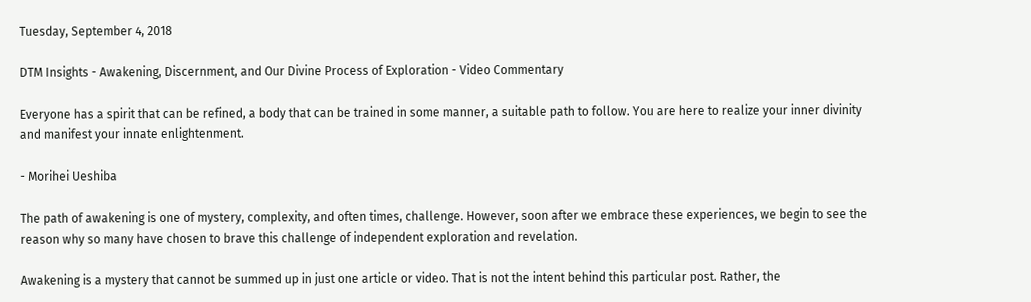Tuesday, September 4, 2018

DTM Insights - Awakening, Discernment, and Our Divine Process of Exploration - Video Commentary

Everyone has a spirit that can be refined, a body that can be trained in some manner, a suitable path to follow. You are here to realize your inner divinity and manifest your innate enlightenment.

- Morihei Ueshiba

The path of awakening is one of mystery, complexity, and often times, challenge. However, soon after we embrace these experiences, we begin to see the reason why so many have chosen to brave this challenge of independent exploration and revelation.

Awakening is a mystery that cannot be summed up in just one article or video. That is not the intent behind this particular post. Rather, the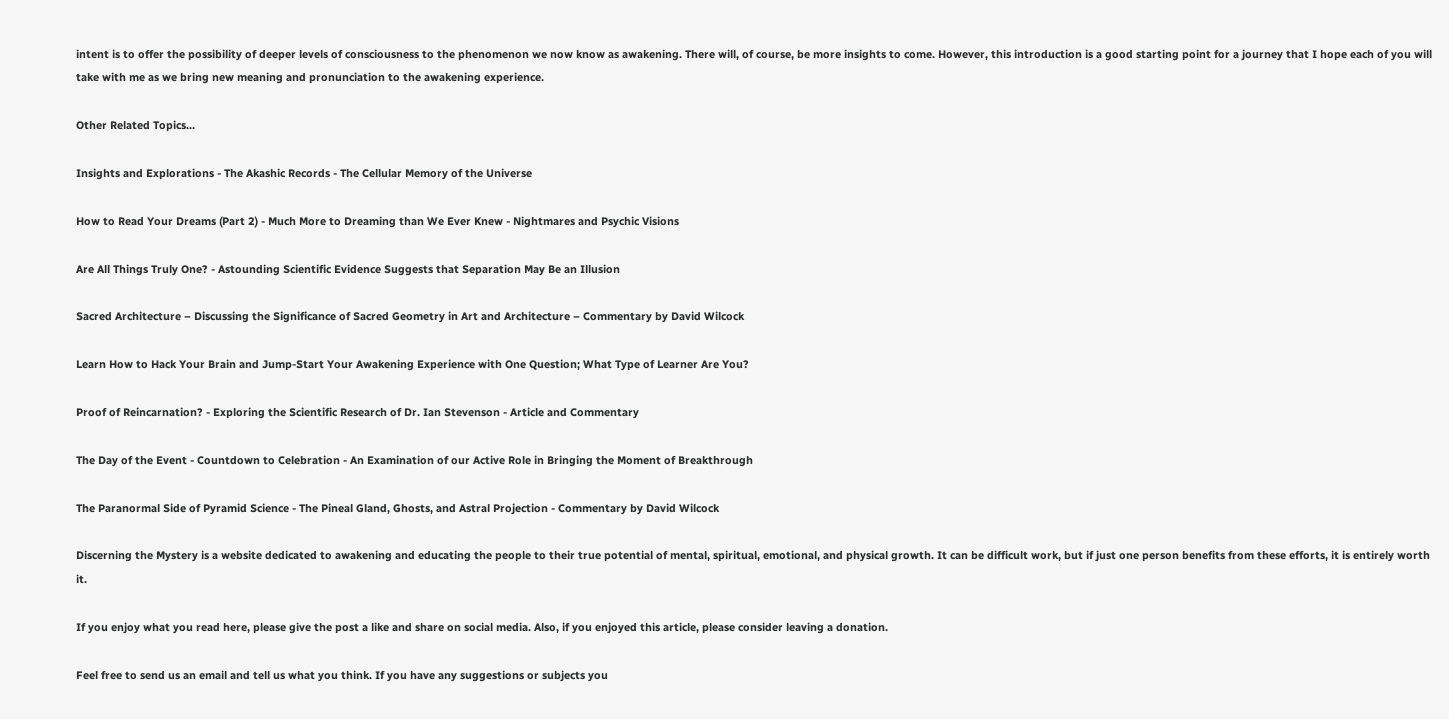intent is to offer the possibility of deeper levels of consciousness to the phenomenon we now know as awakening. There will, of course, be more insights to come. However, this introduction is a good starting point for a journey that I hope each of you will take with me as we bring new meaning and pronunciation to the awakening experience.

Other Related Topics...

Insights and Explorations - The Akashic Records - The Cellular Memory of the Universe

How to Read Your Dreams (Part 2) - Much More to Dreaming than We Ever Knew - Nightmares and Psychic Visions

Are All Things Truly One? - Astounding Scientific Evidence Suggests that Separation May Be an Illusion

Sacred Architecture – Discussing the Significance of Sacred Geometry in Art and Architecture – Commentary by David Wilcock

Learn How to Hack Your Brain and Jump-Start Your Awakening Experience with One Question; What Type of Learner Are You?

Proof of Reincarnation? - Exploring the Scientific Research of Dr. Ian Stevenson - Article and Commentary

The Day of the Event - Countdown to Celebration - An Examination of our Active Role in Bringing the Moment of Breakthrough

The Paranormal Side of Pyramid Science - The Pineal Gland, Ghosts, and Astral Projection - Commentary by David Wilcock

Discerning the Mystery is a website dedicated to awakening and educating the people to their true potential of mental, spiritual, emotional, and physical growth. It can be difficult work, but if just one person benefits from these efforts, it is entirely worth it.

If you enjoy what you read here, please give the post a like and share on social media. Also, if you enjoyed this article, please consider leaving a donation.

Feel free to send us an email and tell us what you think. If you have any suggestions or subjects you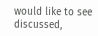would like to see discussed,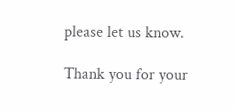please let us know.

Thank you for your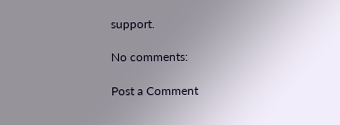support.

No comments:

Post a Comment